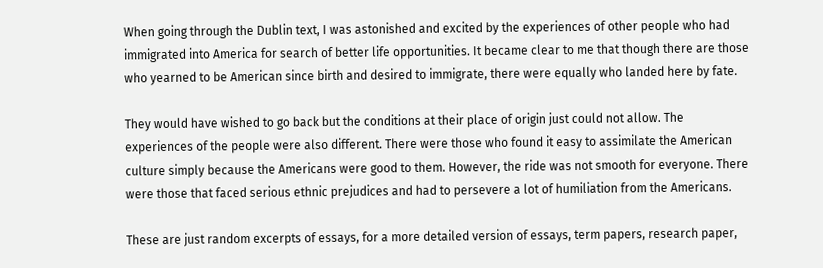When going through the Dublin text, I was astonished and excited by the experiences of other people who had immigrated into America for search of better life opportunities. It became clear to me that though there are those who yearned to be American since birth and desired to immigrate, there were equally who landed here by fate.

They would have wished to go back but the conditions at their place of origin just could not allow. The experiences of the people were also different. There were those who found it easy to assimilate the American culture simply because the Americans were good to them. However, the ride was not smooth for everyone. There were those that faced serious ethnic prejudices and had to persevere a lot of humiliation from the Americans.

These are just random excerpts of essays, for a more detailed version of essays, term papers, research paper,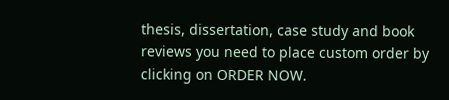thesis, dissertation, case study and book reviews you need to place custom order by clicking on ORDER NOW.